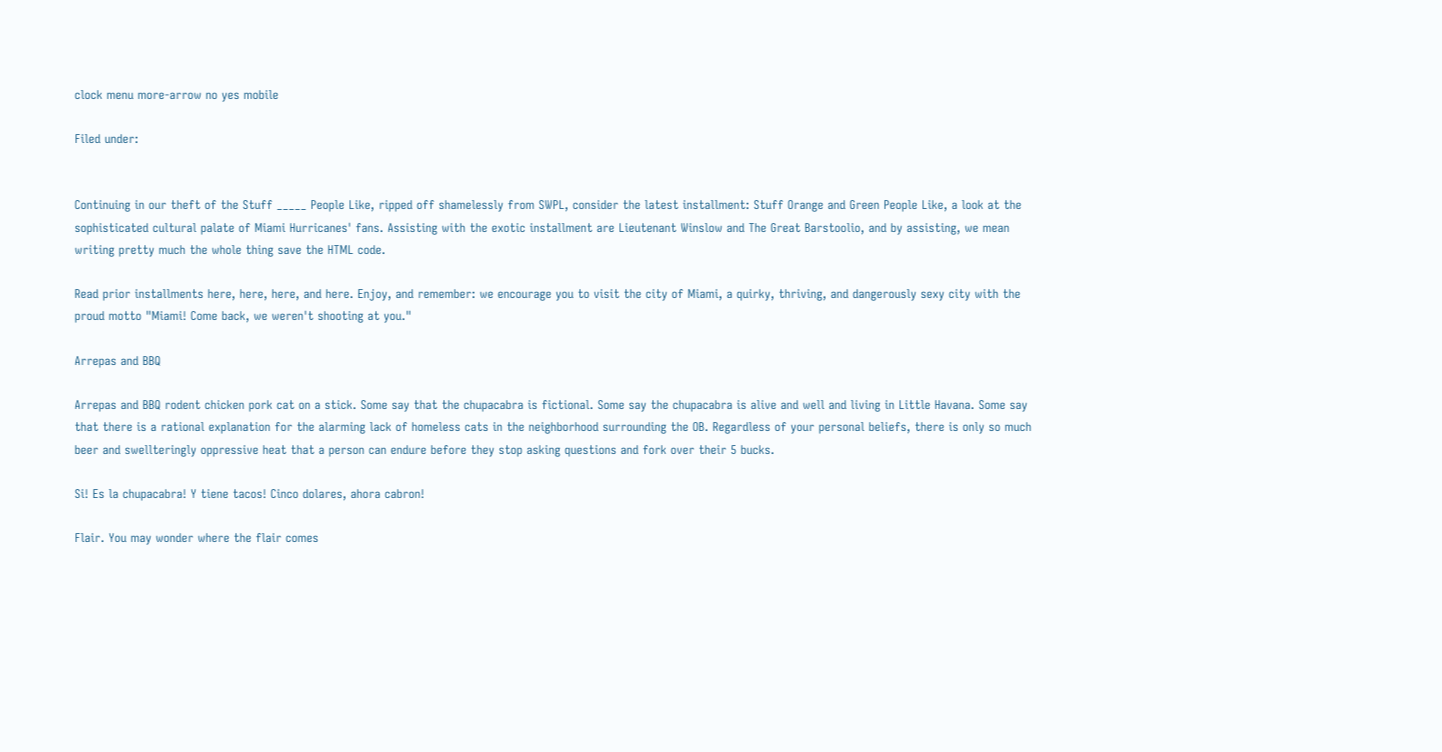clock menu more-arrow no yes mobile

Filed under:


Continuing in our theft of the Stuff _____ People Like, ripped off shamelessly from SWPL, consider the latest installment: Stuff Orange and Green People Like, a look at the sophisticated cultural palate of Miami Hurricanes' fans. Assisting with the exotic installment are Lieutenant Winslow and The Great Barstoolio, and by assisting, we mean writing pretty much the whole thing save the HTML code.

Read prior installments here, here, here, and here. Enjoy, and remember: we encourage you to visit the city of Miami, a quirky, thriving, and dangerously sexy city with the proud motto "Miami! Come back, we weren't shooting at you."

Arrepas and BBQ

Arrepas and BBQ rodent chicken pork cat on a stick. Some say that the chupacabra is fictional. Some say the chupacabra is alive and well and living in Little Havana. Some say that there is a rational explanation for the alarming lack of homeless cats in the neighborhood surrounding the OB. Regardless of your personal beliefs, there is only so much beer and swellteringly oppressive heat that a person can endure before they stop asking questions and fork over their 5 bucks.

Si! Es la chupacabra! Y tiene tacos! Cinco dolares, ahora cabron!

Flair. You may wonder where the flair comes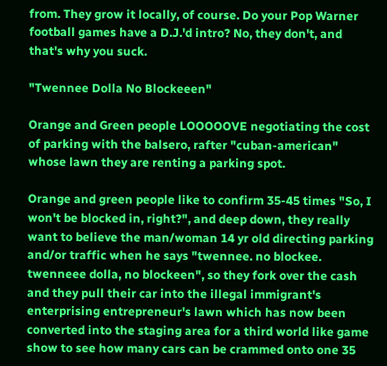from. They grow it locally, of course. Do your Pop Warner football games have a D.J.'d intro? No, they don't, and that's why you suck.

"Twennee Dolla No Blockeeen"

Orange and Green people LOOOOOVE negotiating the cost of parking with the balsero, rafter "cuban-american" whose lawn they are renting a parking spot.

Orange and green people like to confirm 35-45 times "So, I won't be blocked in, right?", and deep down, they really want to believe the man/woman 14 yr old directing parking and/or traffic when he says "twennee. no blockee. twenneee dolla, no blockeen", so they fork over the cash and they pull their car into the illegal immigrant's enterprising entrepreneur's lawn which has now been converted into the staging area for a third world like game show to see how many cars can be crammed onto one 35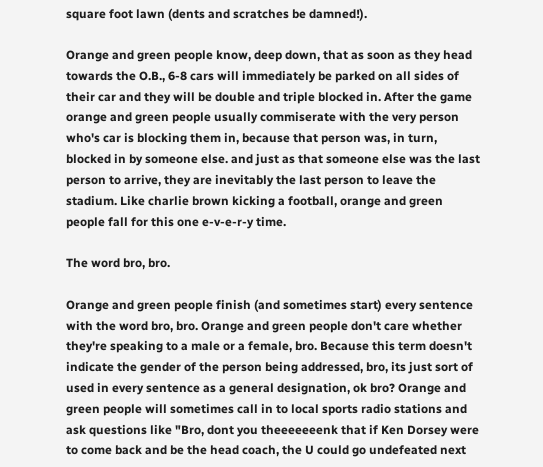square foot lawn (dents and scratches be damned!).

Orange and green people know, deep down, that as soon as they head towards the O.B., 6-8 cars will immediately be parked on all sides of their car and they will be double and triple blocked in. After the game orange and green people usually commiserate with the very person who's car is blocking them in, because that person was, in turn, blocked in by someone else. and just as that someone else was the last person to arrive, they are inevitably the last person to leave the stadium. Like charlie brown kicking a football, orange and green people fall for this one e-v-e-r-y time.

The word bro, bro.

Orange and green people finish (and sometimes start) every sentence with the word bro, bro. Orange and green people don't care whether they're speaking to a male or a female, bro. Because this term doesn't indicate the gender of the person being addressed, bro, its just sort of used in every sentence as a general designation, ok bro? Orange and green people will sometimes call in to local sports radio stations and ask questions like "Bro, dont you theeeeeeenk that if Ken Dorsey were to come back and be the head coach, the U could go undefeated next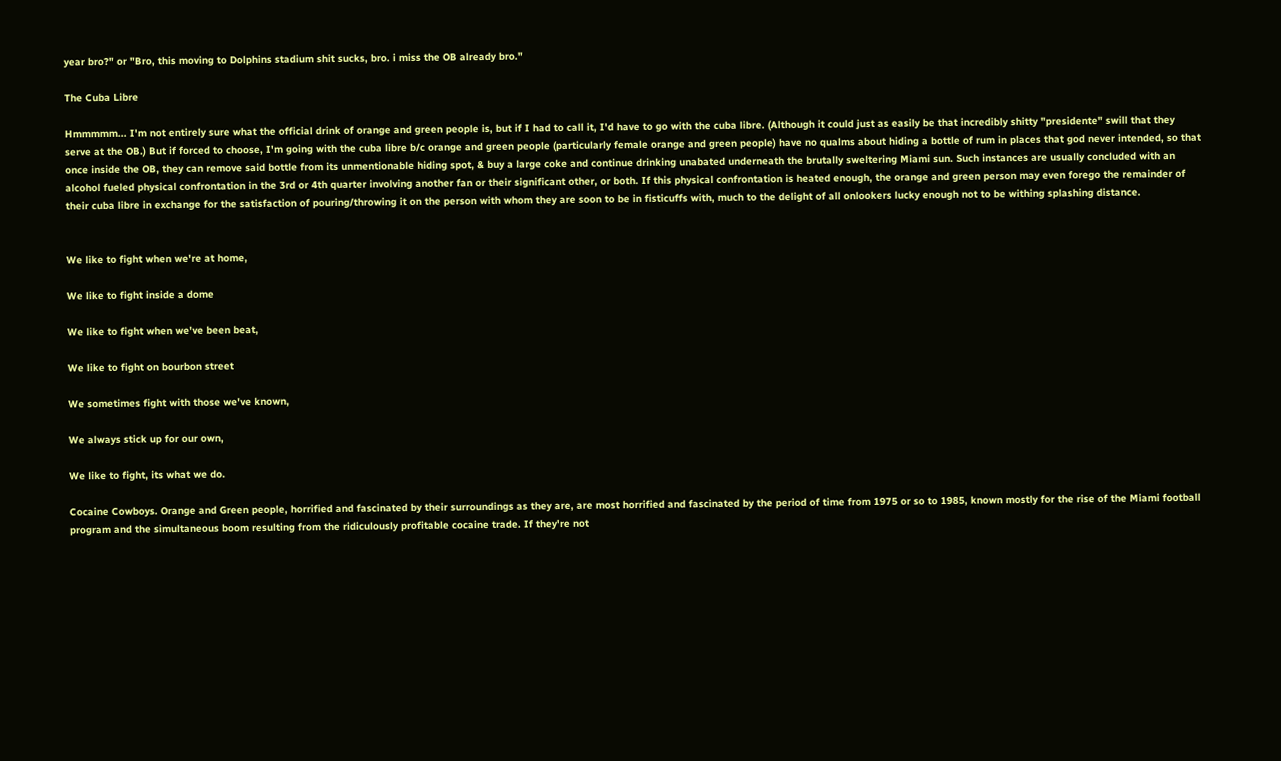year bro?" or "Bro, this moving to Dolphins stadium shit sucks, bro. i miss the OB already bro."

The Cuba Libre

Hmmmmm... I'm not entirely sure what the official drink of orange and green people is, but if I had to call it, I'd have to go with the cuba libre. (Although it could just as easily be that incredibly shitty "presidente" swill that they serve at the OB.) But if forced to choose, I'm going with the cuba libre b/c orange and green people (particularly female orange and green people) have no qualms about hiding a bottle of rum in places that god never intended, so that once inside the OB, they can remove said bottle from its unmentionable hiding spot, & buy a large coke and continue drinking unabated underneath the brutally sweltering Miami sun. Such instances are usually concluded with an alcohol fueled physical confrontation in the 3rd or 4th quarter involving another fan or their significant other, or both. If this physical confrontation is heated enough, the orange and green person may even forego the remainder of their cuba libre in exchange for the satisfaction of pouring/throwing it on the person with whom they are soon to be in fisticuffs with, much to the delight of all onlookers lucky enough not to be withing splashing distance.


We like to fight when we're at home,

We like to fight inside a dome

We like to fight when we've been beat,

We like to fight on bourbon street

We sometimes fight with those we've known,

We always stick up for our own,

We like to fight, its what we do.

Cocaine Cowboys. Orange and Green people, horrified and fascinated by their surroundings as they are, are most horrified and fascinated by the period of time from 1975 or so to 1985, known mostly for the rise of the Miami football program and the simultaneous boom resulting from the ridiculously profitable cocaine trade. If they're not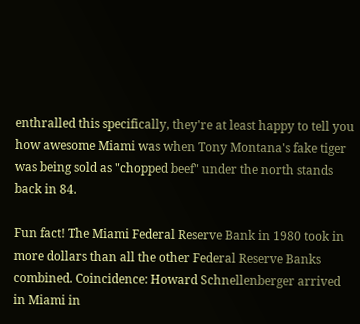enthralled this specifically, they're at least happy to tell you how awesome Miami was when Tony Montana's fake tiger was being sold as "chopped beef" under the north stands back in 84.

Fun fact! The Miami Federal Reserve Bank in 1980 took in more dollars than all the other Federal Reserve Banks combined. Coincidence: Howard Schnellenberger arrived in Miami in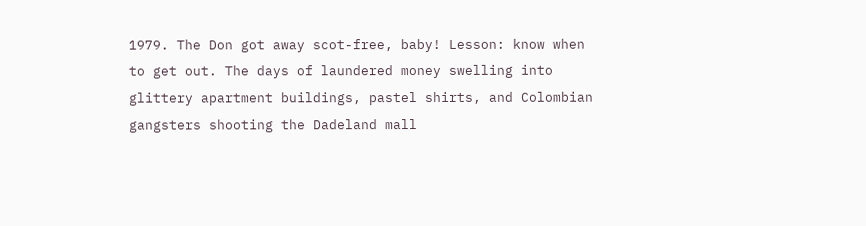1979. The Don got away scot-free, baby! Lesson: know when to get out. The days of laundered money swelling into glittery apartment buildings, pastel shirts, and Colombian gangsters shooting the Dadeland mall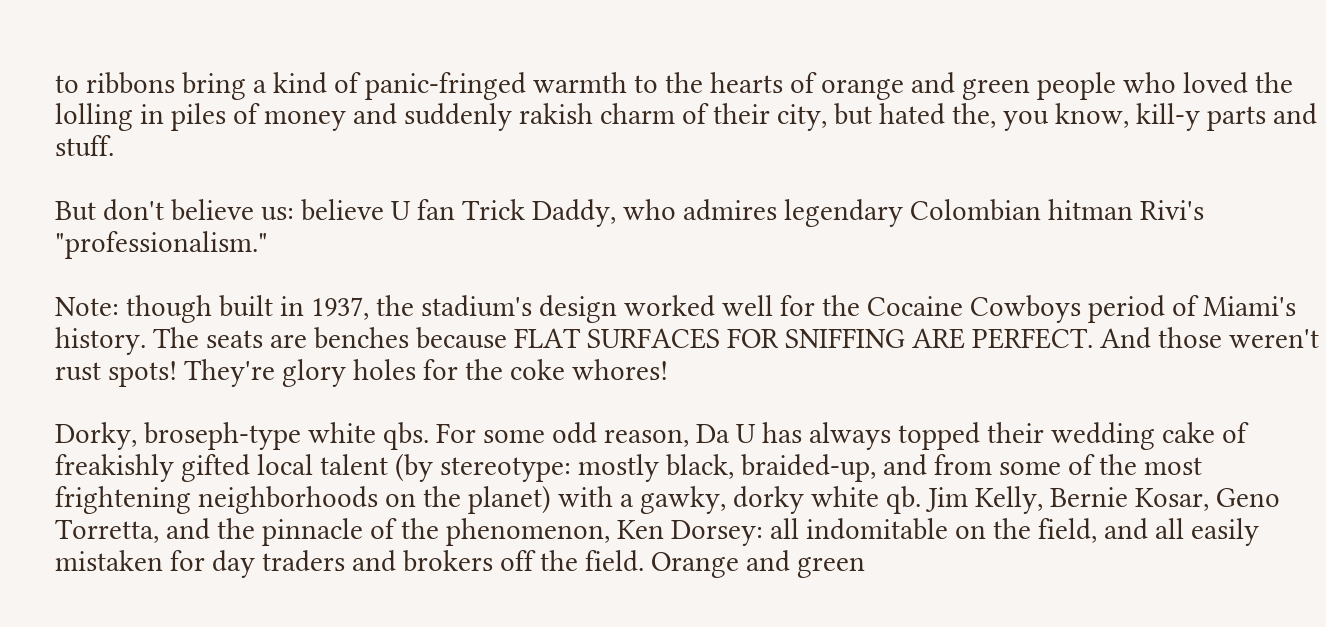to ribbons bring a kind of panic-fringed warmth to the hearts of orange and green people who loved the lolling in piles of money and suddenly rakish charm of their city, but hated the, you know, kill-y parts and stuff.

But don't believe us: believe U fan Trick Daddy, who admires legendary Colombian hitman Rivi's "professionalism."

Note: though built in 1937, the stadium's design worked well for the Cocaine Cowboys period of Miami's history. The seats are benches because FLAT SURFACES FOR SNIFFING ARE PERFECT. And those weren't rust spots! They're glory holes for the coke whores!

Dorky, broseph-type white qbs. For some odd reason, Da U has always topped their wedding cake of freakishly gifted local talent (by stereotype: mostly black, braided-up, and from some of the most frightening neighborhoods on the planet) with a gawky, dorky white qb. Jim Kelly, Bernie Kosar, Geno Torretta, and the pinnacle of the phenomenon, Ken Dorsey: all indomitable on the field, and all easily mistaken for day traders and brokers off the field. Orange and green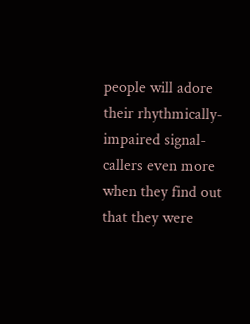people will adore their rhythmically-impaired signal-callers even more when they find out that they were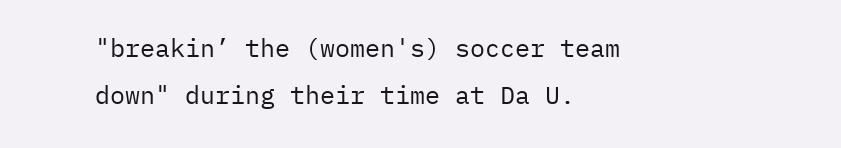"breakin’ the (women's) soccer team down" during their time at Da U.